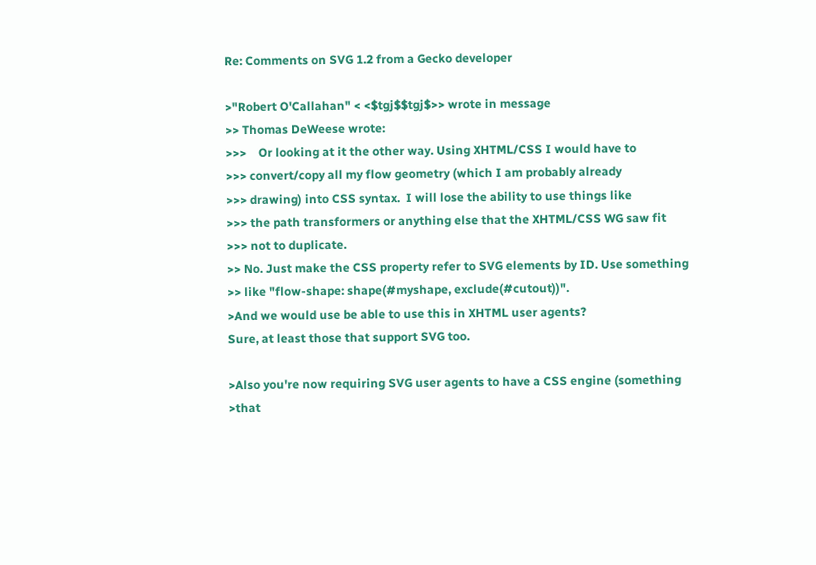Re: Comments on SVG 1.2 from a Gecko developer

>"Robert O'Callahan" < <$tgj$$tgj$>> wrote in message
>> Thomas DeWeese wrote:
>>>    Or looking at it the other way. Using XHTML/CSS I would have to
>>> convert/copy all my flow geometry (which I am probably already
>>> drawing) into CSS syntax.  I will lose the ability to use things like
>>> the path transformers or anything else that the XHTML/CSS WG saw fit
>>> not to duplicate.
>> No. Just make the CSS property refer to SVG elements by ID. Use something
>> like "flow-shape: shape(#myshape, exclude(#cutout))".
>And we would use be able to use this in XHTML user agents?
Sure, at least those that support SVG too.

>Also you're now requiring SVG user agents to have a CSS engine (something
>that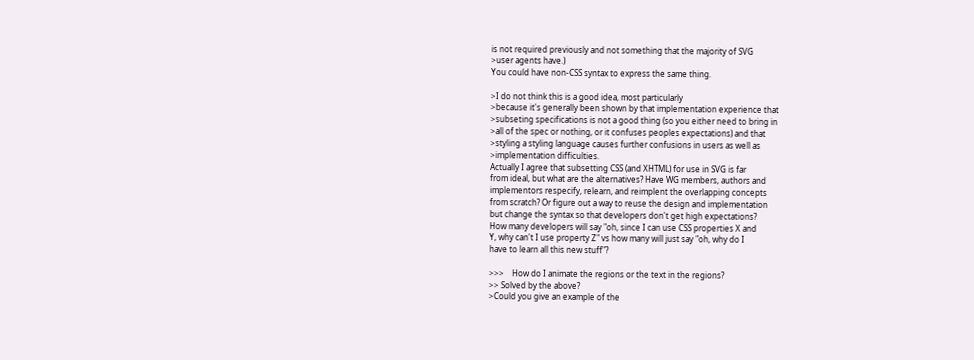is not required previously and not something that the majority of SVG
>user agents have.)
You could have non-CSS syntax to express the same thing.

>I do not think this is a good idea, most particularly
>because it's generally been shown by that implementation experience that
>subseting specifications is not a good thing (so you either need to bring in
>all of the spec or nothing, or it confuses peoples expectations) and that
>styling a styling language causes further confusions in users as well as
>implementation difficulties.
Actually I agree that subsetting CSS (and XHTML) for use in SVG is far
from ideal, but what are the alternatives? Have WG members, authors and
implementors respecify, relearn, and reimplent the overlapping concepts
from scratch? Or figure out a way to reuse the design and implementation
but change the syntax so that developers don't get high expectations?
How many developers will say "oh, since I can use CSS properties X and
Y, why can't I use property Z" vs how many will just say "oh, why do I
have to learn all this new stuff"?

>>>    How do I animate the regions or the text in the regions?
>> Solved by the above?
>Could you give an example of the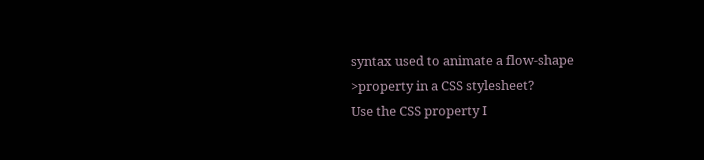syntax used to animate a flow-shape
>property in a CSS stylesheet?
Use the CSS property I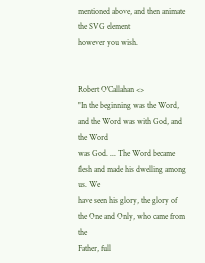mentioned above, and then animate the SVG element
however you wish.


Robert O'Callahan <>
"In the beginning was the Word, and the Word was with God, and the Word
was God. ... The Word became flesh and made his dwelling among us. We
have seen his glory, the glory of the One and Only, who came from the
Father, full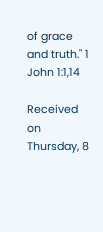of grace and truth." 1 John 1:1,14

Received on Thursday, 8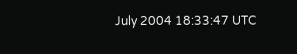July 2004 18:33:47 UTC